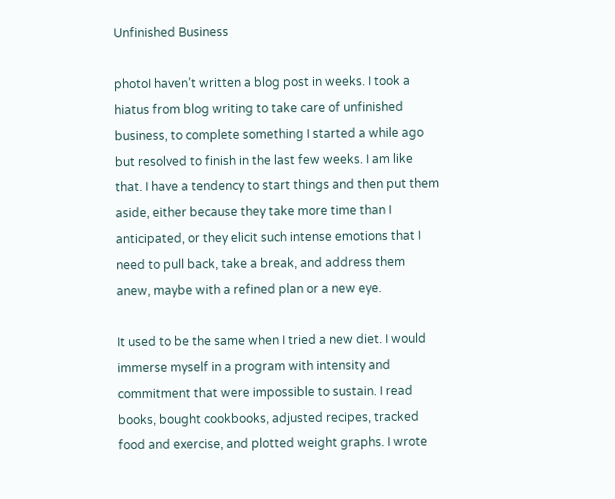Unfinished Business

photoI haven’t written a blog post in weeks. I took a hiatus from blog writing to take care of unfinished business, to complete something I started a while ago but resolved to finish in the last few weeks. I am like that. I have a tendency to start things and then put them aside, either because they take more time than I anticipated, or they elicit such intense emotions that I need to pull back, take a break, and address them anew, maybe with a refined plan or a new eye.

It used to be the same when I tried a new diet. I would immerse myself in a program with intensity and commitment that were impossible to sustain. I read books, bought cookbooks, adjusted recipes, tracked food and exercise, and plotted weight graphs. I wrote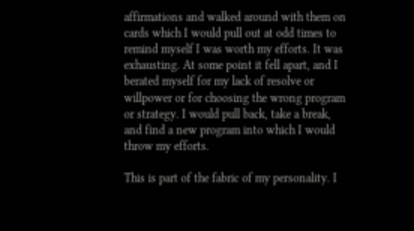affirmations and walked around with them on cards which I would pull out at odd times to remind myself I was worth my efforts. It was exhausting. At some point it fell apart, and I berated myself for my lack of resolve or willpower or for choosing the wrong program or strategy. I would pull back, take a break, and find a new program into which I would throw my efforts.

This is part of the fabric of my personality. I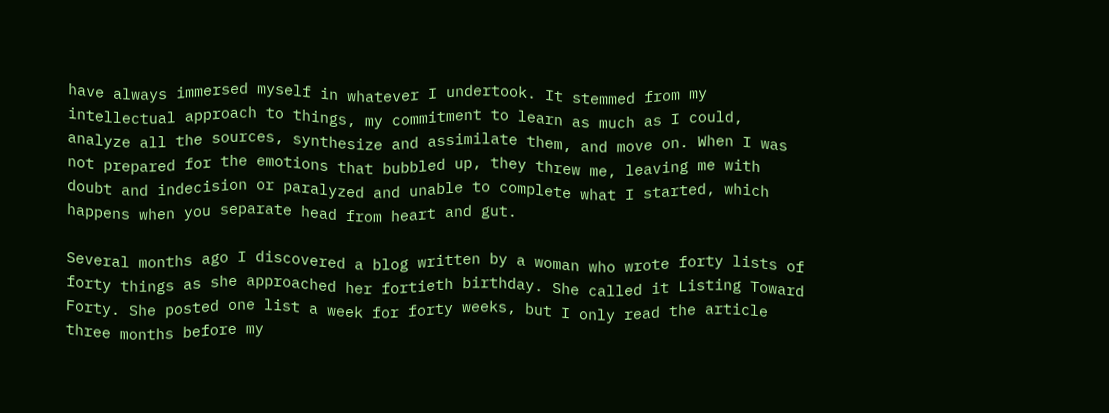have always immersed myself in whatever I undertook. It stemmed from my intellectual approach to things, my commitment to learn as much as I could, analyze all the sources, synthesize and assimilate them, and move on. When I was not prepared for the emotions that bubbled up, they threw me, leaving me with doubt and indecision or paralyzed and unable to complete what I started, which happens when you separate head from heart and gut.

Several months ago I discovered a blog written by a woman who wrote forty lists of forty things as she approached her fortieth birthday. She called it Listing Toward Forty. She posted one list a week for forty weeks, but I only read the article three months before my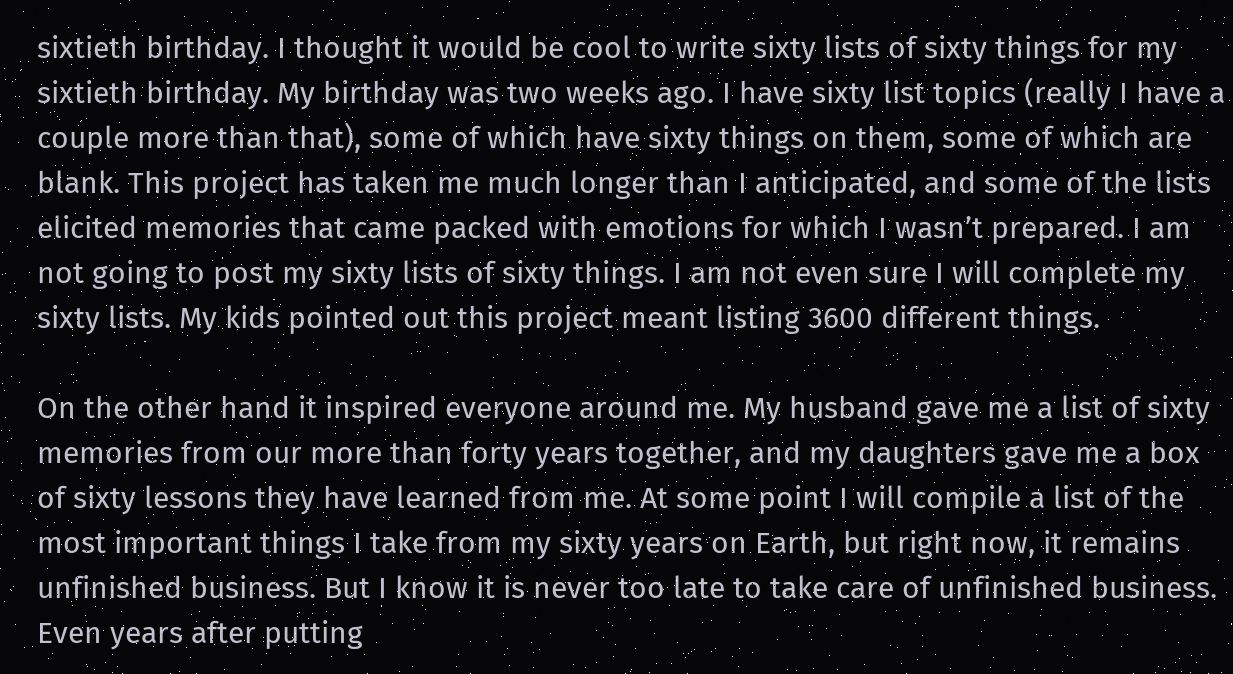sixtieth birthday. I thought it would be cool to write sixty lists of sixty things for my sixtieth birthday. My birthday was two weeks ago. I have sixty list topics (really I have a couple more than that), some of which have sixty things on them, some of which are blank. This project has taken me much longer than I anticipated, and some of the lists elicited memories that came packed with emotions for which I wasn’t prepared. I am not going to post my sixty lists of sixty things. I am not even sure I will complete my sixty lists. My kids pointed out this project meant listing 3600 different things.

On the other hand it inspired everyone around me. My husband gave me a list of sixty memories from our more than forty years together, and my daughters gave me a box of sixty lessons they have learned from me. At some point I will compile a list of the most important things I take from my sixty years on Earth, but right now, it remains unfinished business. But I know it is never too late to take care of unfinished business. Even years after putting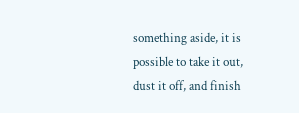something aside, it is possible to take it out, dust it off, and finish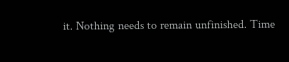it. Nothing needs to remain unfinished. Time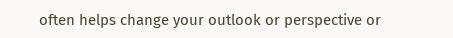often helps change your outlook or perspective or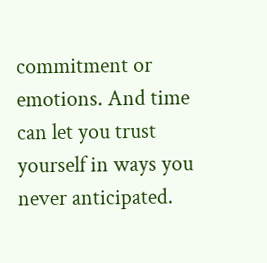commitment or emotions. And time can let you trust yourself in ways you never anticipated.